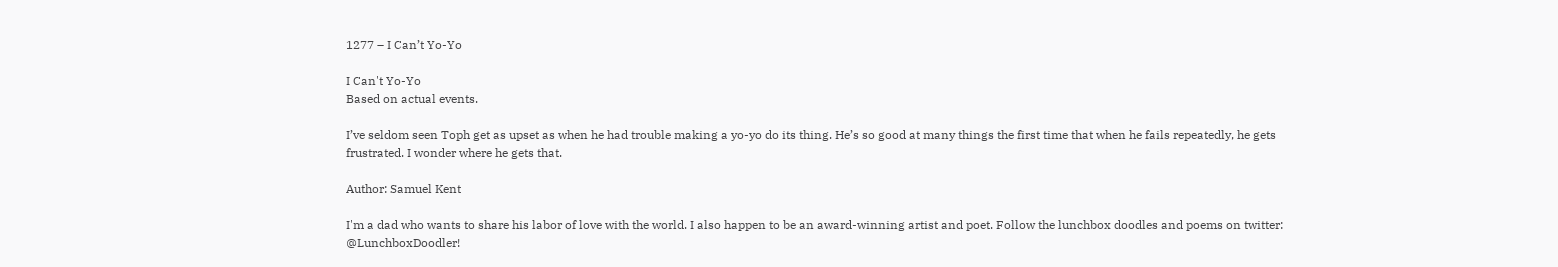1277 – I Can’t Yo-Yo

I Can't Yo-Yo
Based on actual events.

I’ve seldom seen Toph get as upset as when he had trouble making a yo-yo do its thing. He’s so good at many things the first time that when he fails repeatedly, he gets frustrated. I wonder where he gets that.

Author: Samuel Kent

I'm a dad who wants to share his labor of love with the world. I also happen to be an award-winning artist and poet. Follow the lunchbox doodles and poems on twitter: @LunchboxDoodler!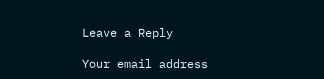Leave a Reply

Your email address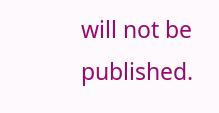will not be published.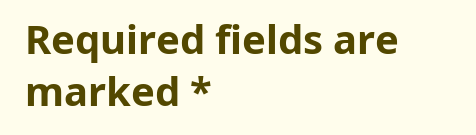Required fields are marked *